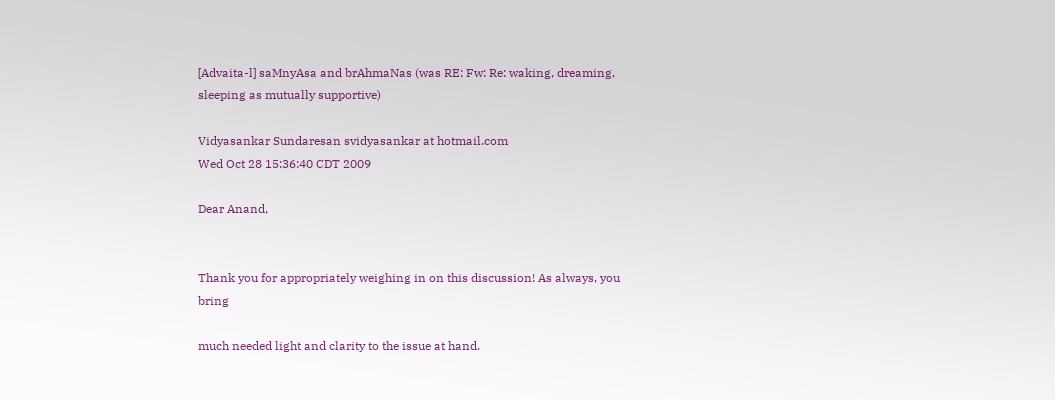[Advaita-l] saMnyAsa and brAhmaNas (was RE: Fw: Re: waking, dreaming, sleeping as mutually supportive)

Vidyasankar Sundaresan svidyasankar at hotmail.com
Wed Oct 28 15:36:40 CDT 2009

Dear Anand,


Thank you for appropriately weighing in on this discussion! As always, you bring

much needed light and clarity to the issue at hand.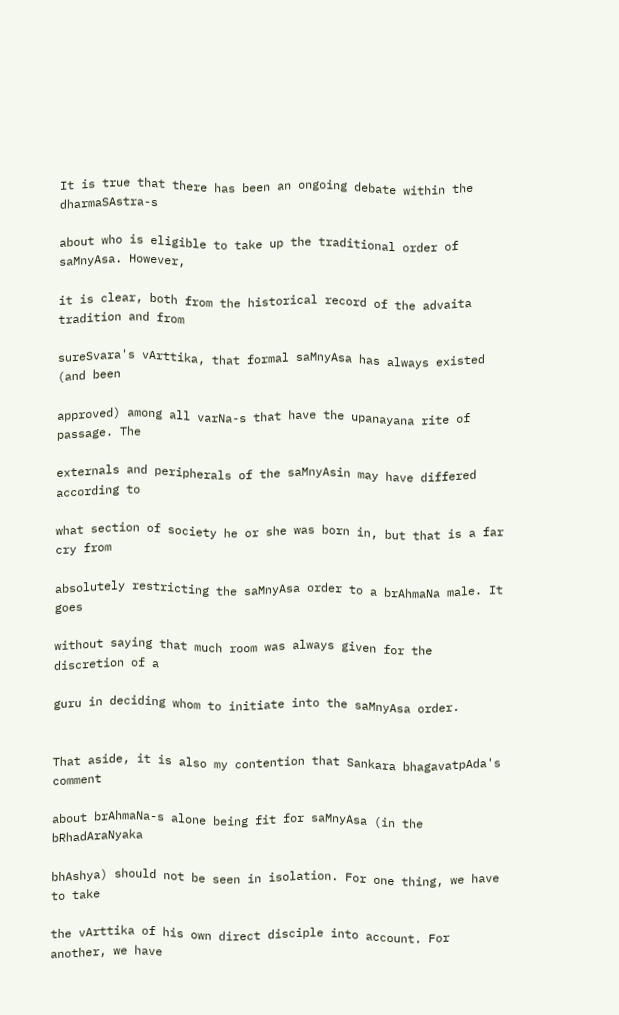It is true that there has been an ongoing debate within the dharmaSAstra-s

about who is eligible to take up the traditional order of saMnyAsa. However,

it is clear, both from the historical record of the advaita tradition and from

sureSvara's vArttika, that formal saMnyAsa has always existed (and been

approved) among all varNa-s that have the upanayana rite of passage. The

externals and peripherals of the saMnyAsin may have differed according to

what section of society he or she was born in, but that is a far cry from

absolutely restricting the saMnyAsa order to a brAhmaNa male. It goes

without saying that much room was always given for the discretion of a

guru in deciding whom to initiate into the saMnyAsa order.


That aside, it is also my contention that Sankara bhagavatpAda's comment

about brAhmaNa-s alone being fit for saMnyAsa (in the bRhadAraNyaka

bhAshya) should not be seen in isolation. For one thing, we have to take

the vArttika of his own direct disciple into account. For another, we have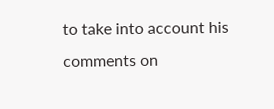to take into account his comments on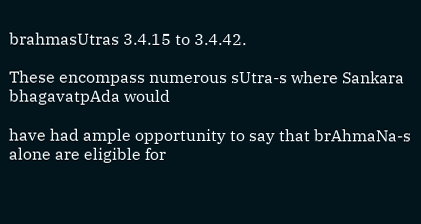brahmasUtras 3.4.15 to 3.4.42.

These encompass numerous sUtra-s where Sankara bhagavatpAda would

have had ample opportunity to say that brAhmaNa-s alone are eligible for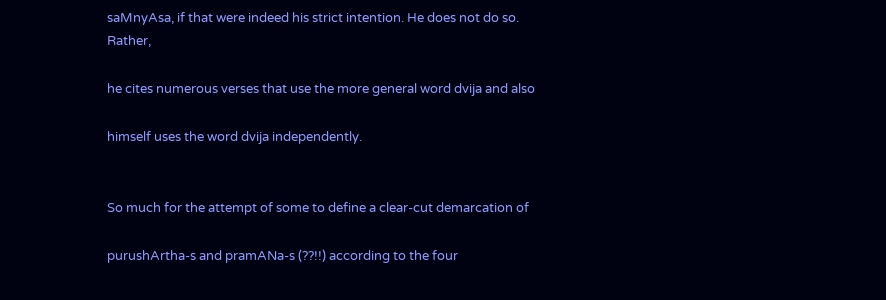saMnyAsa, if that were indeed his strict intention. He does not do so. Rather,

he cites numerous verses that use the more general word dvija and also

himself uses the word dvija independently.


So much for the attempt of some to define a clear-cut demarcation of

purushArtha-s and pramANa-s (??!!) according to the four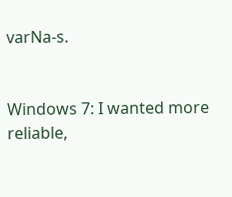varNa-s.


Windows 7: I wanted more reliable,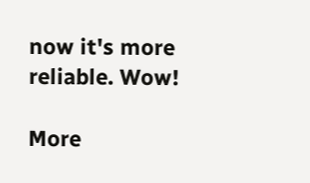now it's more reliable. Wow!

More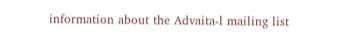information about the Advaita-l mailing list